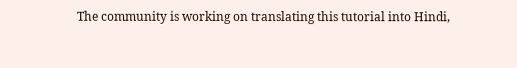The community is working on translating this tutorial into Hindi,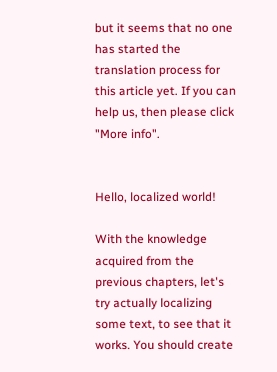but it seems that no one has started the translation process for this article yet. If you can help us, then please click "More info".


Hello, localized world!

With the knowledge acquired from the previous chapters, let's try actually localizing some text, to see that it works. You should create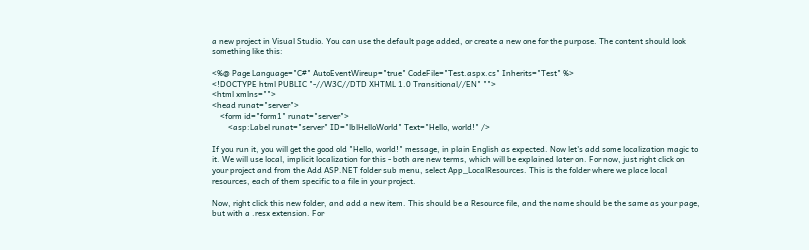a new project in Visual Studio. You can use the default page added, or create a new one for the purpose. The content should look something like this:

<%@ Page Language="C#" AutoEventWireup="true" CodeFile="Test.aspx.cs" Inherits="Test" %>
<!DOCTYPE html PUBLIC "-//W3C//DTD XHTML 1.0 Transitional//EN" "">
<html xmlns="">
<head runat="server">
    <form id="form1" runat="server">
        <asp:Label runat="server" ID="lblHelloWorld" Text="Hello, world!" />

If you run it, you will get the good old "Hello, world!" message, in plain English as expected. Now let's add some localization magic to it. We will use local, implicit localization for this - both are new terms, which will be explained later on. For now, just right click on your project and from the Add ASP.NET folder sub menu, select App_LocalResources. This is the folder where we place local resources, each of them specific to a file in your project.

Now, right click this new folder, and add a new item. This should be a Resource file, and the name should be the same as your page, but with a .resx extension. For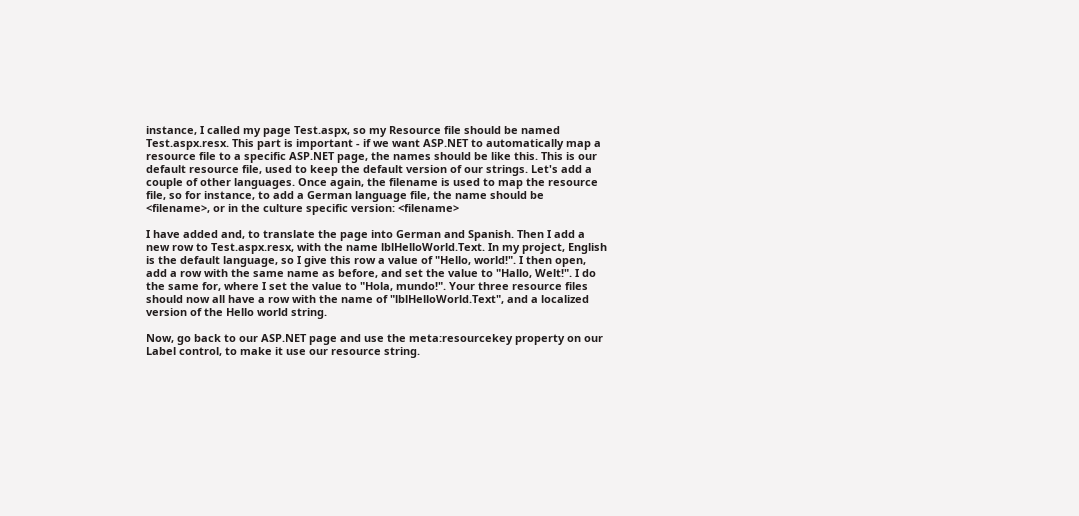instance, I called my page Test.aspx, so my Resource file should be named Test.aspx.resx. This part is important - if we want ASP.NET to automatically map a resource file to a specific ASP.NET page, the names should be like this. This is our default resource file, used to keep the default version of our strings. Let's add a couple of other languages. Once again, the filename is used to map the resource file, so for instance, to add a German language file, the name should be <filename>, or in the culture specific version: <filename>

I have added and, to translate the page into German and Spanish. Then I add a new row to Test.aspx.resx, with the name lblHelloWorld.Text. In my project, English is the default language, so I give this row a value of "Hello, world!". I then open, add a row with the same name as before, and set the value to "Hallo, Welt!". I do the same for, where I set the value to "Hola, mundo!". Your three resource files should now all have a row with the name of "lblHelloWorld.Text", and a localized version of the Hello world string.

Now, go back to our ASP.NET page and use the meta:resourcekey property on our Label control, to make it use our resource string.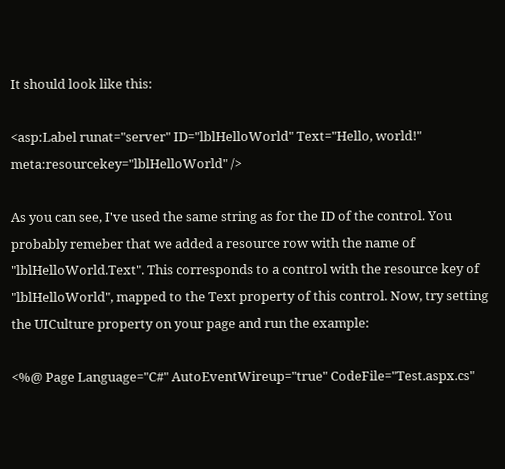It should look like this:

<asp:Label runat="server" ID="lblHelloWorld" Text="Hello, world!" meta:resourcekey="lblHelloWorld" />

As you can see, I've used the same string as for the ID of the control. You probably remeber that we added a resource row with the name of "lblHelloWorld.Text". This corresponds to a control with the resource key of "lblHelloWorld", mapped to the Text property of this control. Now, try setting the UICulture property on your page and run the example:

<%@ Page Language="C#" AutoEventWireup="true" CodeFile="Test.aspx.cs"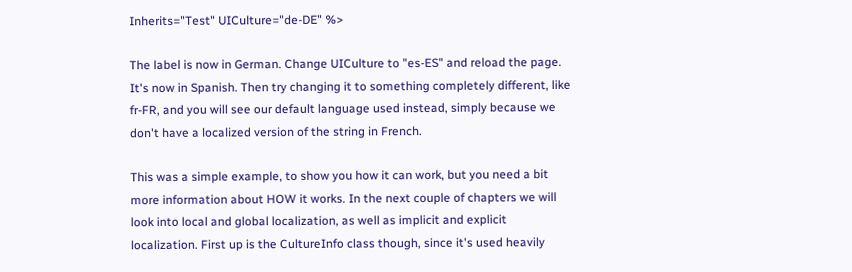Inherits="Test" UICulture="de-DE" %>

The label is now in German. Change UICulture to "es-ES" and reload the page. It's now in Spanish. Then try changing it to something completely different, like fr-FR, and you will see our default language used instead, simply because we don't have a localized version of the string in French.

This was a simple example, to show you how it can work, but you need a bit more information about HOW it works. In the next couple of chapters we will look into local and global localization, as well as implicit and explicit localization. First up is the CultureInfo class though, since it's used heavily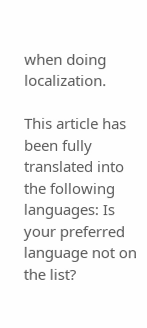when doing localization.

This article has been fully translated into the following languages: Is your preferred language not on the list?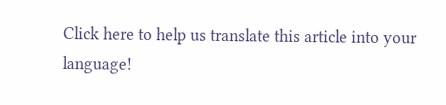Click here to help us translate this article into your language!